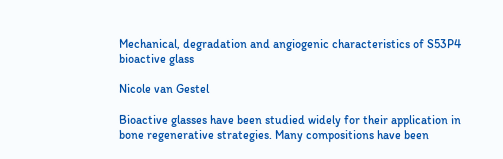Mechanical, degradation and angiogenic characteristics of S53P4 bioactive glass

Nicole van Gestel

Bioactive glasses have been studied widely for their application in bone regenerative strategies. Many compositions have been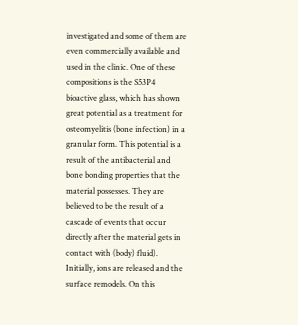investigated and some of them are even commercially available and used in the clinic. One of these compositions is the S53P4 bioactive glass, which has shown great potential as a treatment for osteomyelitis (bone infection) in a granular form. This potential is a result of the antibacterial and bone bonding properties that the material possesses. They are believed to be the result of a cascade of events that occur directly after the material gets in contact with (body) fluid). Initially, ions are released and the surface remodels. On this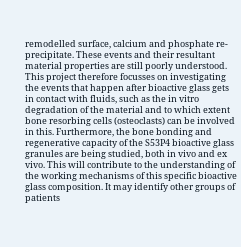remodelled surface, calcium and phosphate re-precipitate. These events and their resultant material properties are still poorly understood. This project therefore focusses on investigating the events that happen after bioactive glass gets in contact with fluids, such as the in vitro degradation of the material and to which extent bone resorbing cells (osteoclasts) can be involved in this. Furthermore, the bone bonding and regenerative capacity of the S53P4 bioactive glass granules are being studied, both in vivo and ex vivo. This will contribute to the understanding of the working mechanisms of this specific bioactive glass composition. It may identify other groups of patients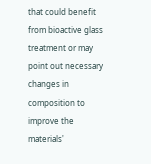that could benefit from bioactive glass treatment or may point out necessary changes in composition to improve the materials'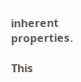inherent properties.

This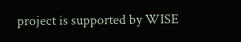project is supported by WISE